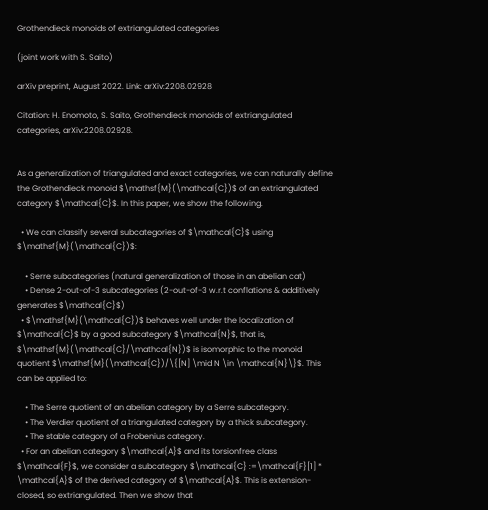Grothendieck monoids of extriangulated categories

(joint work with S. Saito)

arXiv preprint, August 2022. Link: arXiv:2208.02928

Citation: H. Enomoto, S. Saito, Grothendieck monoids of extriangulated categories, arXiv:2208.02928.


As a generalization of triangulated and exact categories, we can naturally define the Grothendieck monoid $\mathsf{M}(\mathcal{C})$ of an extriangulated category $\mathcal{C}$. In this paper, we show the following.

  • We can classify several subcategories of $\mathcal{C}$ using $\mathsf{M}(\mathcal{C})$:

    • Serre subcategories (natural generalization of those in an abelian cat)
    • Dense 2-out-of-3 subcategories (2-out-of-3 w.r.t conflations & additively generates $\mathcal{C}$)
  • $\mathsf{M}(\mathcal{C})$ behaves well under the localization of $\mathcal{C}$ by a good subcategory $\mathcal{N}$, that is, $\mathsf{M}(\mathcal{C}/\mathcal{N})$ is isomorphic to the monoid quotient $\mathsf{M}(\mathcal{C})/\{[N] \mid N \in \mathcal{N}\}$. This can be applied to:

    • The Serre quotient of an abelian category by a Serre subcategory.
    • The Verdier quotient of a triangulated category by a thick subcategory.
    • The stable category of a Frobenius category.
  • For an abelian category $\mathcal{A}$ and its torsionfree class $\mathcal{F}$, we consider a subcategory $\mathcal{C} :=\mathcal{F}[1] * \mathcal{A}$ of the derived category of $\mathcal{A}$. This is extension-closed, so extriangulated. Then we show that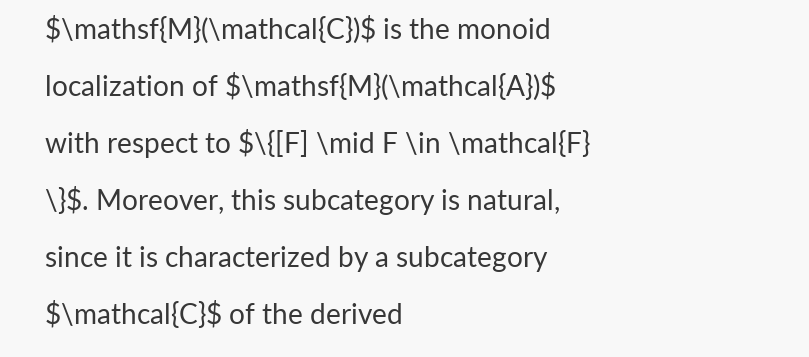$\mathsf{M}(\mathcal{C})$ is the monoid localization of $\mathsf{M}(\mathcal{A})$ with respect to $\{[F] \mid F \in \mathcal{F} \}$. Moreover, this subcategory is natural, since it is characterized by a subcategory $\mathcal{C}$ of the derived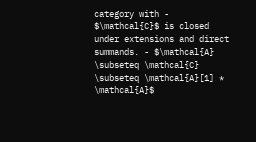category with - $\mathcal{C}$ is closed under extensions and direct summands. - $\mathcal{A} \subseteq \mathcal{C} \subseteq \mathcal{A}[1] * \mathcal{A}$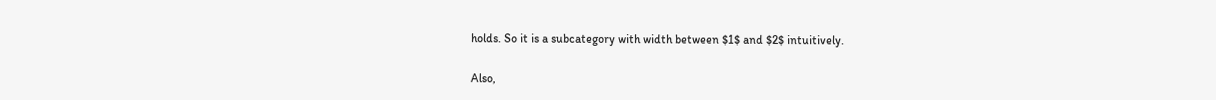holds. So it is a subcategory with width between $1$ and $2$ intuitively.

Also,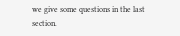we give some questions in the last section.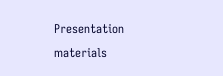Presentation materials